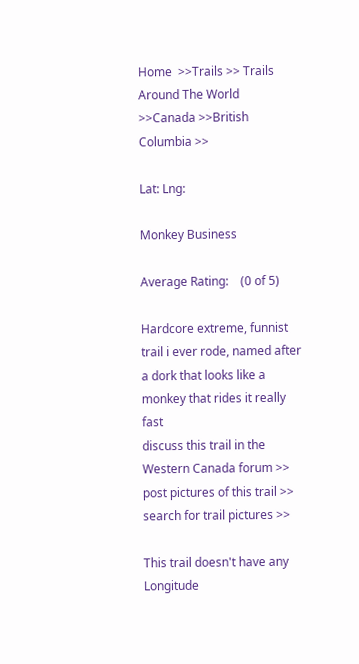Home  >>Trails >> Trails Around The World >>Canada >>British Columbia >>

Lat: Lng:

Monkey Business

Average Rating:    (0 of 5)

Hardcore extreme, funnist trail i ever rode, named after a dork that looks like a monkey that rides it really fast
discuss this trail in the Western Canada forum >>
post pictures of this trail >>
search for trail pictures >>

This trail doesn't have any Longitude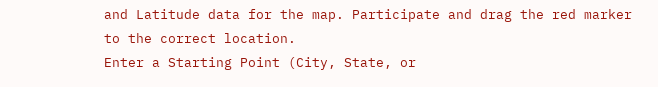and Latitude data for the map. Participate and drag the red marker to the correct location.
Enter a Starting Point (City, State, or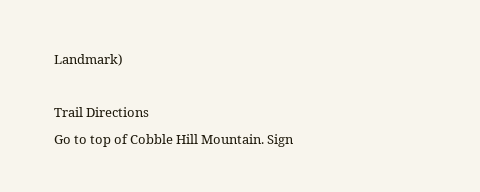Landmark)

Trail Directions
Go to top of Cobble Hill Mountain. Sign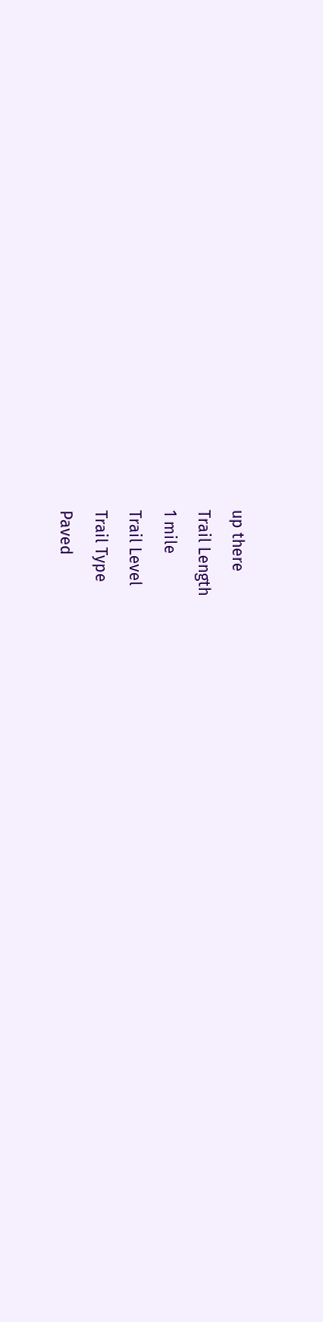up there
Trail Length
1 mile
Trail Level
Trail Type
Paved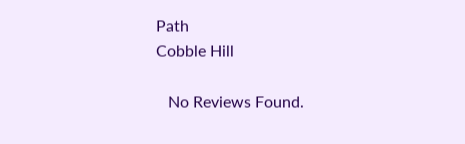Path
Cobble Hill

   No Reviews Found.